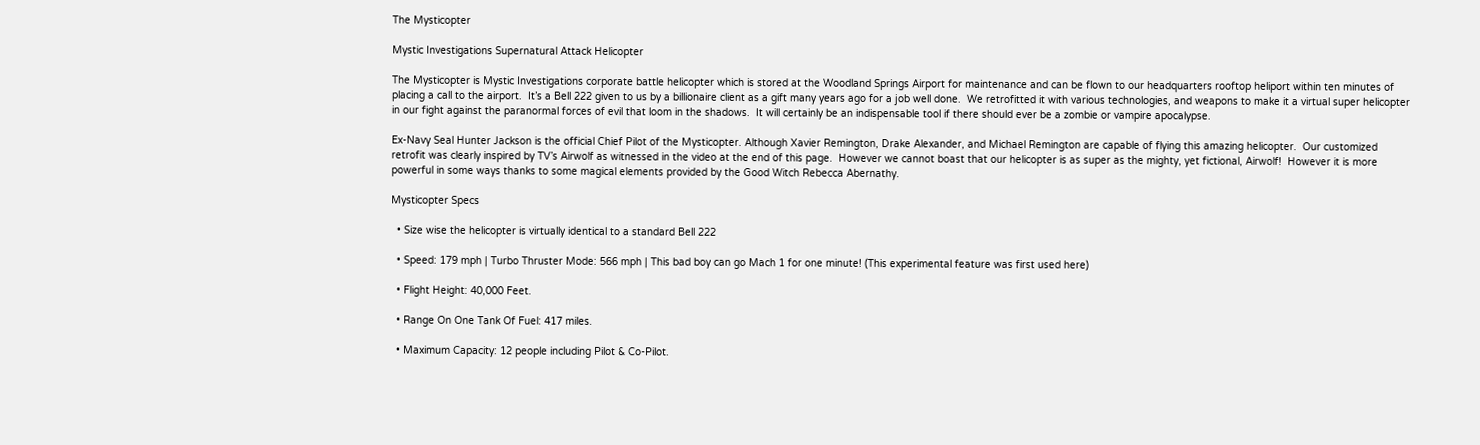The Mysticopter

Mystic Investigations Supernatural Attack Helicopter

The Mysticopter is Mystic Investigations corporate battle helicopter which is stored at the Woodland Springs Airport for maintenance and can be flown to our headquarters rooftop heliport within ten minutes of placing a call to the airport.  It’s a Bell 222 given to us by a billionaire client as a gift many years ago for a job well done.  We retrofitted it with various technologies, and weapons to make it a virtual super helicopter in our fight against the paranormal forces of evil that loom in the shadows.  It will certainly be an indispensable tool if there should ever be a zombie or vampire apocalypse.

Ex-Navy Seal Hunter Jackson is the official Chief Pilot of the Mysticopter. Although Xavier Remington, Drake Alexander, and Michael Remington are capable of flying this amazing helicopter.  Our customized retrofit was clearly inspired by TV’s Airwolf as witnessed in the video at the end of this page.  However we cannot boast that our helicopter is as super as the mighty, yet fictional, Airwolf!  However it is more powerful in some ways thanks to some magical elements provided by the Good Witch Rebecca Abernathy.

Mysticopter Specs

  • Size wise the helicopter is virtually identical to a standard Bell 222

  • Speed: 179 mph | Turbo Thruster Mode: 566 mph | This bad boy can go Mach 1 for one minute! (This experimental feature was first used here)

  • Flight Height: 40,000 Feet.

  • Range On One Tank Of Fuel: 417 miles.

  • Maximum Capacity: 12 people including Pilot & Co-Pilot.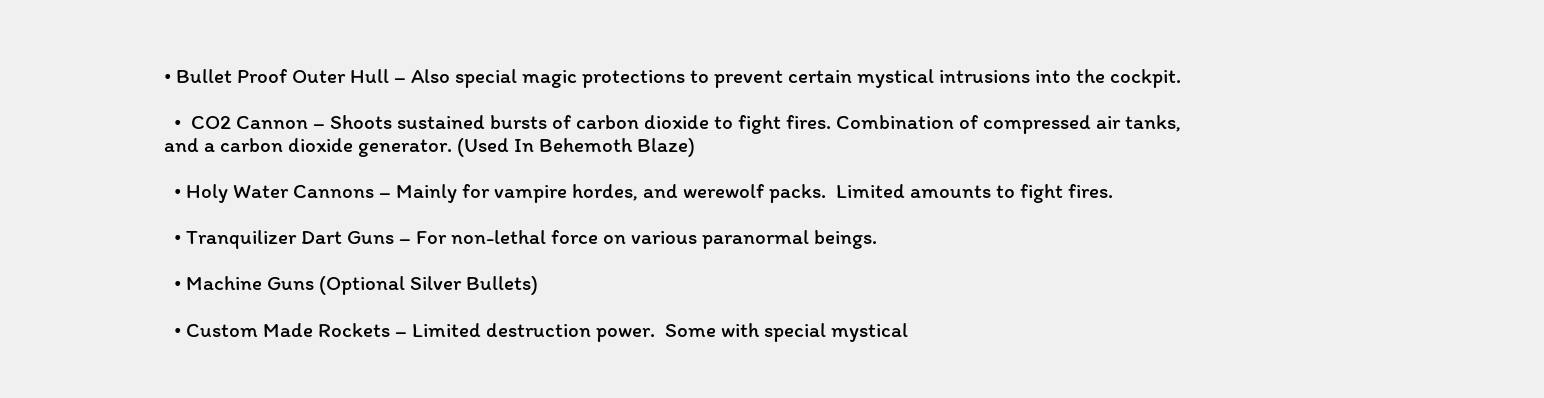• Bullet Proof Outer Hull – Also special magic protections to prevent certain mystical intrusions into the cockpit.

  •  CO2 Cannon – Shoots sustained bursts of carbon dioxide to fight fires. Combination of compressed air tanks, and a carbon dioxide generator. (Used In Behemoth Blaze)

  • Holy Water Cannons – Mainly for vampire hordes, and werewolf packs.  Limited amounts to fight fires.

  • Tranquilizer Dart Guns – For non-lethal force on various paranormal beings.

  • Machine Guns (Optional Silver Bullets)

  • Custom Made Rockets – Limited destruction power.  Some with special mystical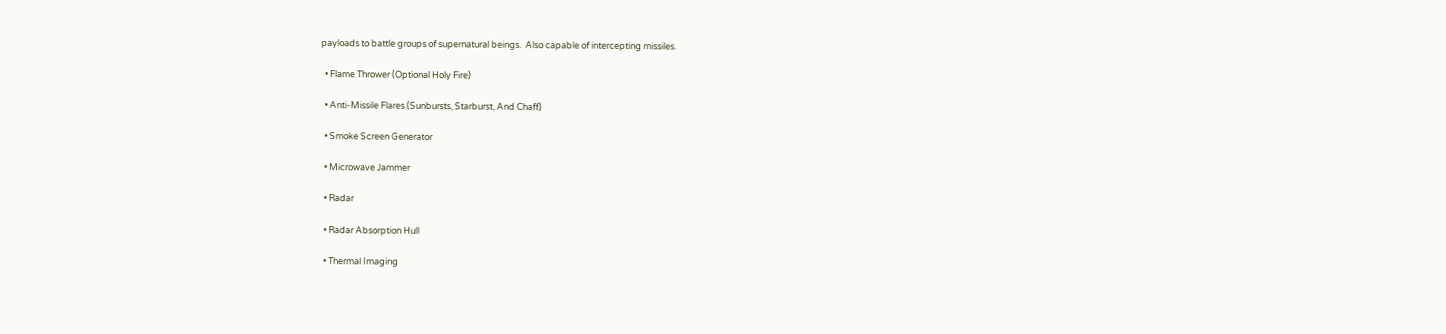payloads to battle groups of supernatural beings.  Also capable of intercepting missiles.

  • Flame Thrower (Optional Holy Fire)

  • Anti-Missile Flares (Sunbursts, Starburst, And Chaff)

  • Smoke Screen Generator

  • Microwave Jammer

  • Radar

  • Radar Absorption Hull

  • Thermal Imaging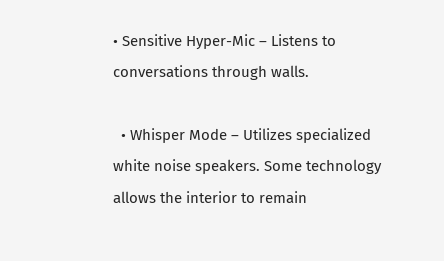• Sensitive Hyper-Mic – Listens to conversations through walls.

  • Whisper Mode – Utilizes specialized white noise speakers. Some technology allows the interior to remain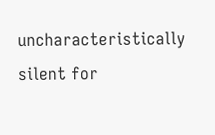uncharacteristically silent for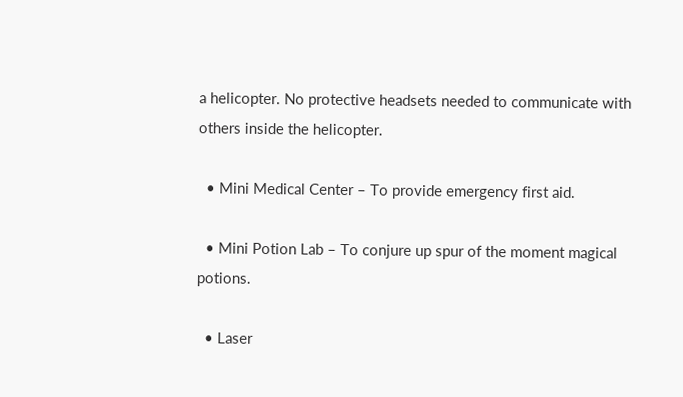a helicopter. No protective headsets needed to communicate with others inside the helicopter.

  • Mini Medical Center – To provide emergency first aid.

  • Mini Potion Lab – To conjure up spur of the moment magical potions.

  • Laser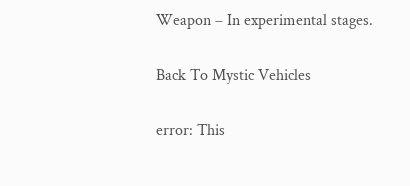Weapon – In experimental stages.

Back To Mystic Vehicles

error: This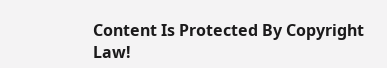Content Is Protected By Copyright Law!